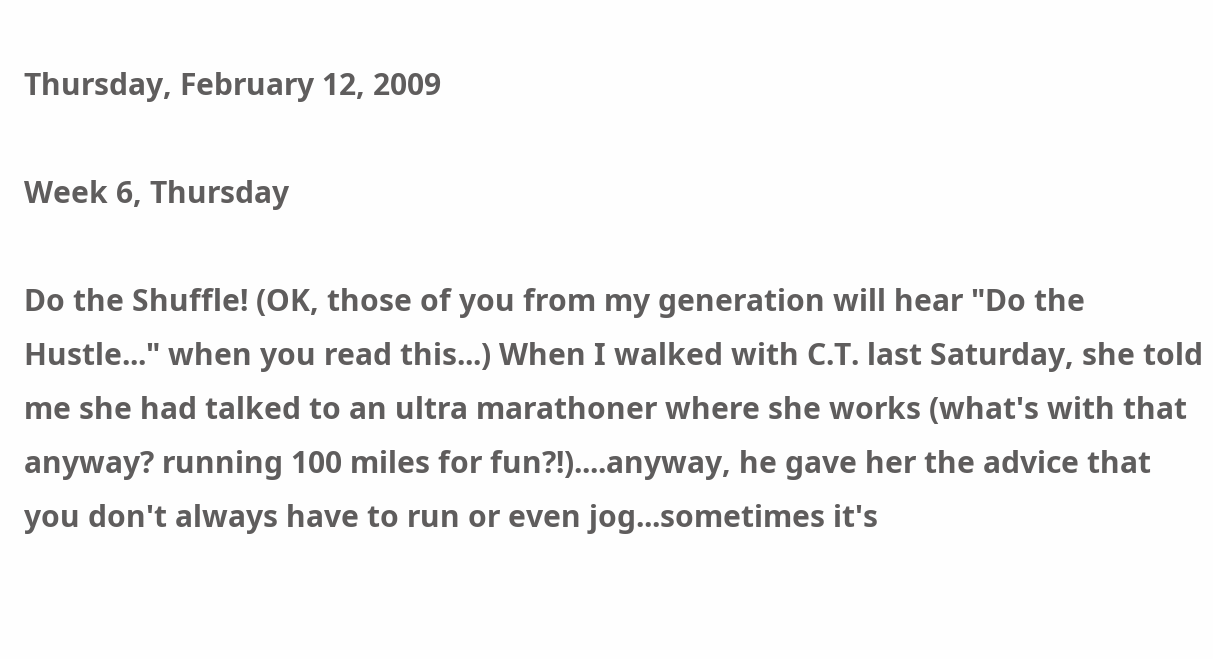Thursday, February 12, 2009

Week 6, Thursday

Do the Shuffle! (OK, those of you from my generation will hear "Do the Hustle..." when you read this...) When I walked with C.T. last Saturday, she told me she had talked to an ultra marathoner where she works (what's with that anyway? running 100 miles for fun?!)....anyway, he gave her the advice that you don't always have to run or even jog...sometimes it's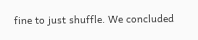fine to just shuffle. We concluded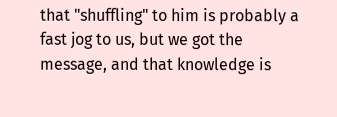that "shuffling" to him is probably a fast jog to us, but we got the message, and that knowledge is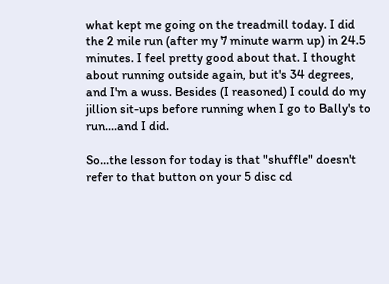what kept me going on the treadmill today. I did the 2 mile run (after my 7 minute warm up) in 24.5 minutes. I feel pretty good about that. I thought about running outside again, but it's 34 degrees, and I'm a wuss. Besides (I reasoned) I could do my jillion sit-ups before running when I go to Bally's to run....and I did.

So...the lesson for today is that "shuffle" doesn't refer to that button on your 5 disc cd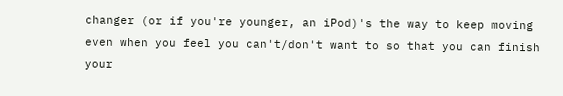changer (or if you're younger, an iPod)'s the way to keep moving even when you feel you can't/don't want to so that you can finish your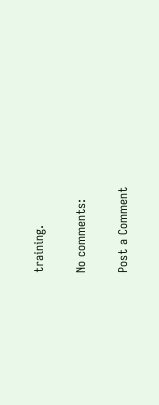training.

No comments:

Post a Comment